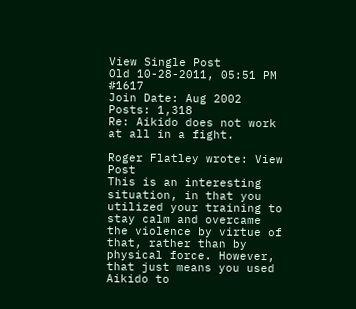View Single Post
Old 10-28-2011, 05:51 PM   #1617
Join Date: Aug 2002
Posts: 1,318
Re: Aikido does not work at all in a fight.

Roger Flatley wrote: View Post
This is an interesting situation, in that you utilized your training to stay calm and overcame the violence by virtue of that, rather than by physical force. However, that just means you used Aikido to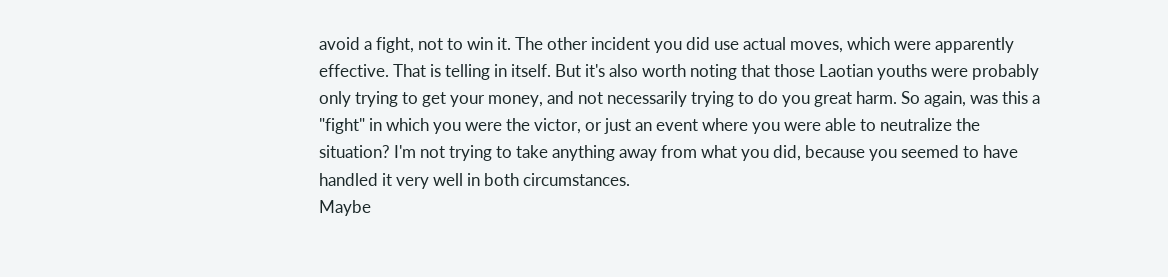avoid a fight, not to win it. The other incident you did use actual moves, which were apparently effective. That is telling in itself. But it's also worth noting that those Laotian youths were probably only trying to get your money, and not necessarily trying to do you great harm. So again, was this a "fight" in which you were the victor, or just an event where you were able to neutralize the situation? I'm not trying to take anything away from what you did, because you seemed to have handled it very well in both circumstances.
Maybe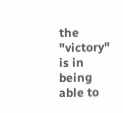the "victory" is in being able to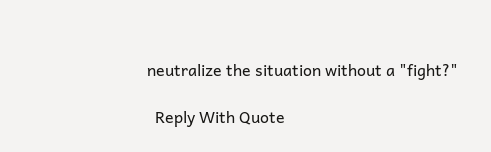neutralize the situation without a "fight?"

  Reply With Quote